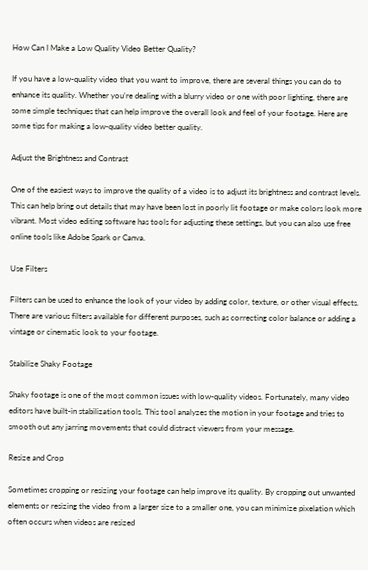How Can I Make a Low Quality Video Better Quality?

If you have a low-quality video that you want to improve, there are several things you can do to enhance its quality. Whether you’re dealing with a blurry video or one with poor lighting, there are some simple techniques that can help improve the overall look and feel of your footage. Here are some tips for making a low-quality video better quality.

Adjust the Brightness and Contrast

One of the easiest ways to improve the quality of a video is to adjust its brightness and contrast levels. This can help bring out details that may have been lost in poorly lit footage or make colors look more vibrant. Most video editing software has tools for adjusting these settings, but you can also use free online tools like Adobe Spark or Canva.

Use Filters

Filters can be used to enhance the look of your video by adding color, texture, or other visual effects. There are various filters available for different purposes, such as correcting color balance or adding a vintage or cinematic look to your footage.

Stabilize Shaky Footage

Shaky footage is one of the most common issues with low-quality videos. Fortunately, many video editors have built-in stabilization tools. This tool analyzes the motion in your footage and tries to smooth out any jarring movements that could distract viewers from your message.

Resize and Crop

Sometimes cropping or resizing your footage can help improve its quality. By cropping out unwanted elements or resizing the video from a larger size to a smaller one, you can minimize pixelation which often occurs when videos are resized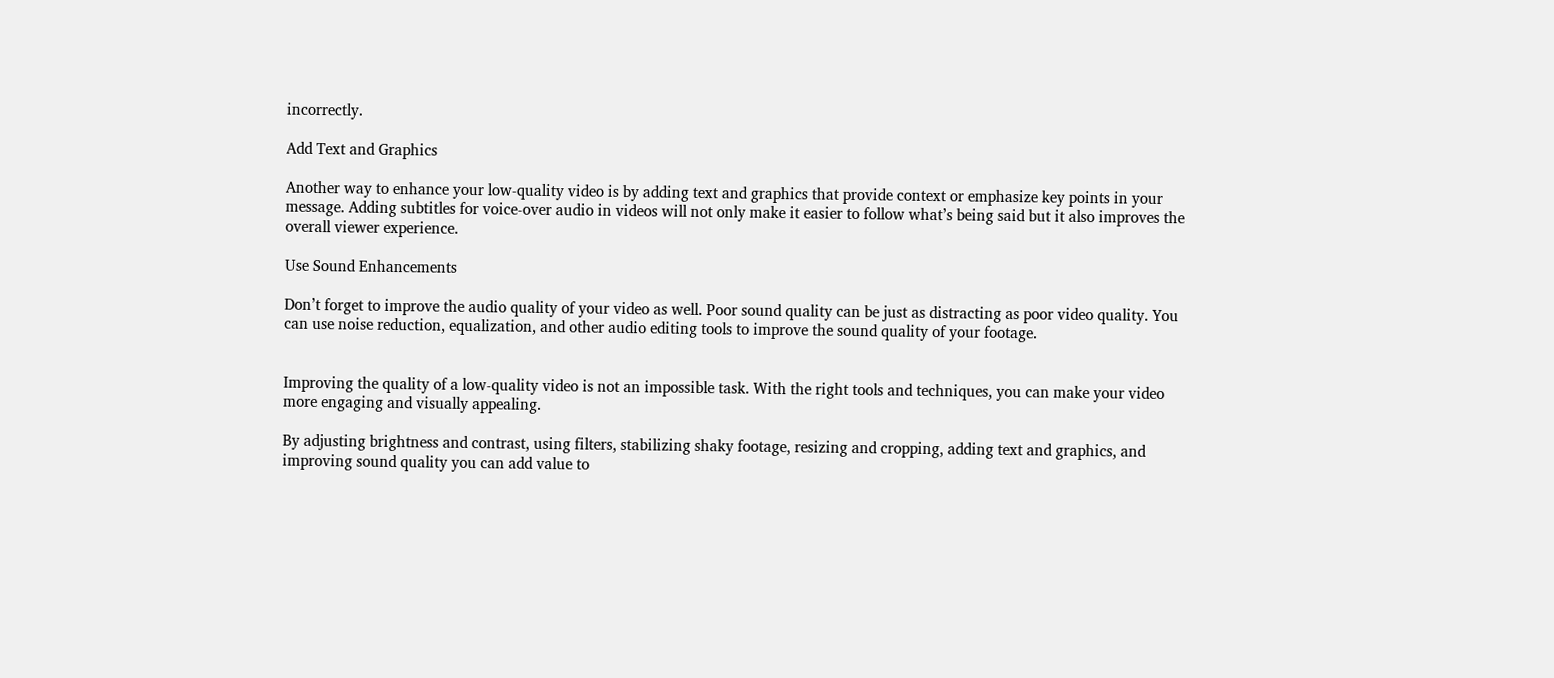incorrectly.

Add Text and Graphics

Another way to enhance your low-quality video is by adding text and graphics that provide context or emphasize key points in your message. Adding subtitles for voice-over audio in videos will not only make it easier to follow what’s being said but it also improves the overall viewer experience.

Use Sound Enhancements

Don’t forget to improve the audio quality of your video as well. Poor sound quality can be just as distracting as poor video quality. You can use noise reduction, equalization, and other audio editing tools to improve the sound quality of your footage.


Improving the quality of a low-quality video is not an impossible task. With the right tools and techniques, you can make your video more engaging and visually appealing.

By adjusting brightness and contrast, using filters, stabilizing shaky footage, resizing and cropping, adding text and graphics, and improving sound quality you can add value to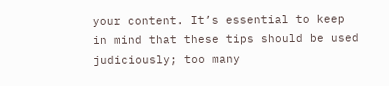your content. It’s essential to keep in mind that these tips should be used judiciously; too many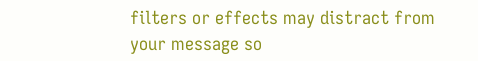filters or effects may distract from your message so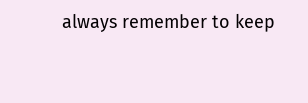always remember to keep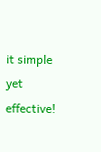it simple yet effective!